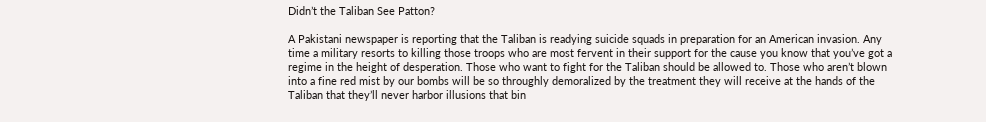Didn’t the Taliban See Patton?

A Pakistani newspaper is reporting that the Taliban is readying suicide squads in preparation for an American invasion. Any time a military resorts to killing those troops who are most fervent in their support for the cause you know that you’ve got a regime in the height of desperation. Those who want to fight for the Taliban should be allowed to. Those who aren’t blown into a fine red mist by our bombs will be so throughly demoralized by the treatment they will receive at the hands of the Taliban that they’ll never harbor illusions that bin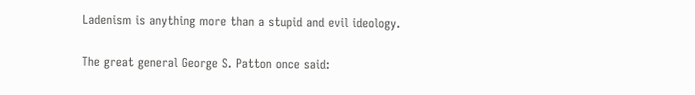Ladenism is anything more than a stupid and evil ideology.

The great general George S. Patton once said: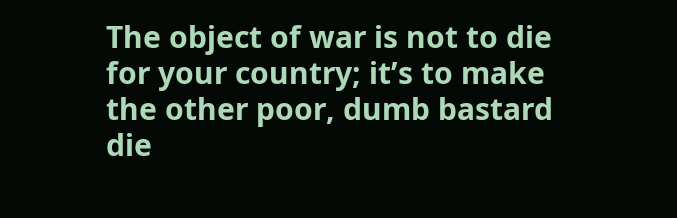The object of war is not to die for your country; it’s to make the other poor, dumb bastard die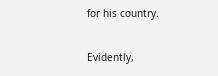for his country.

Evidently,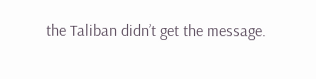the Taliban didn’t get the message.